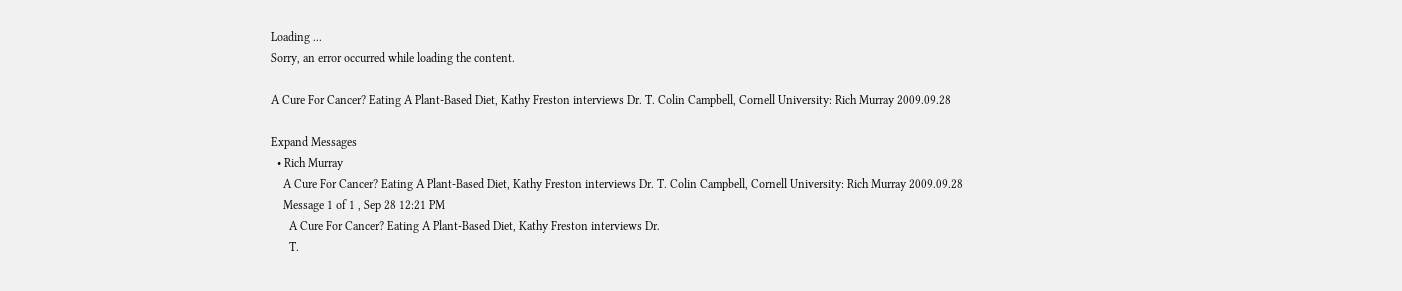Loading ...
Sorry, an error occurred while loading the content.

A Cure For Cancer? Eating A Plant-Based Diet, Kathy Freston interviews Dr. T. Colin Campbell, Cornell University: Rich Murray 2009.09.28

Expand Messages
  • Rich Murray
    A Cure For Cancer? Eating A Plant-Based Diet, Kathy Freston interviews Dr. T. Colin Campbell, Cornell University: Rich Murray 2009.09.28
    Message 1 of 1 , Sep 28 12:21 PM
      A Cure For Cancer? Eating A Plant-Based Diet, Kathy Freston interviews Dr.
      T.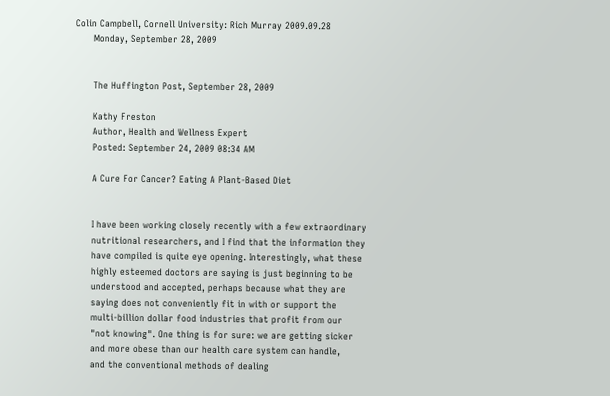Colin Campbell, Cornell University: Rich Murray 2009.09.28
      Monday, September 28, 2009


      The Huffington Post, September 28, 2009

      Kathy Freston
      Author, Health and Wellness Expert
      Posted: September 24, 2009 08:34 AM

      A Cure For Cancer? Eating A Plant-Based Diet


      I have been working closely recently with a few extraordinary
      nutritional researchers, and I find that the information they
      have compiled is quite eye opening. Interestingly, what these
      highly esteemed doctors are saying is just beginning to be
      understood and accepted, perhaps because what they are
      saying does not conveniently fit in with or support the
      multi-billion dollar food industries that profit from our
      "not knowing". One thing is for sure: we are getting sicker
      and more obese than our health care system can handle,
      and the conventional methods of dealing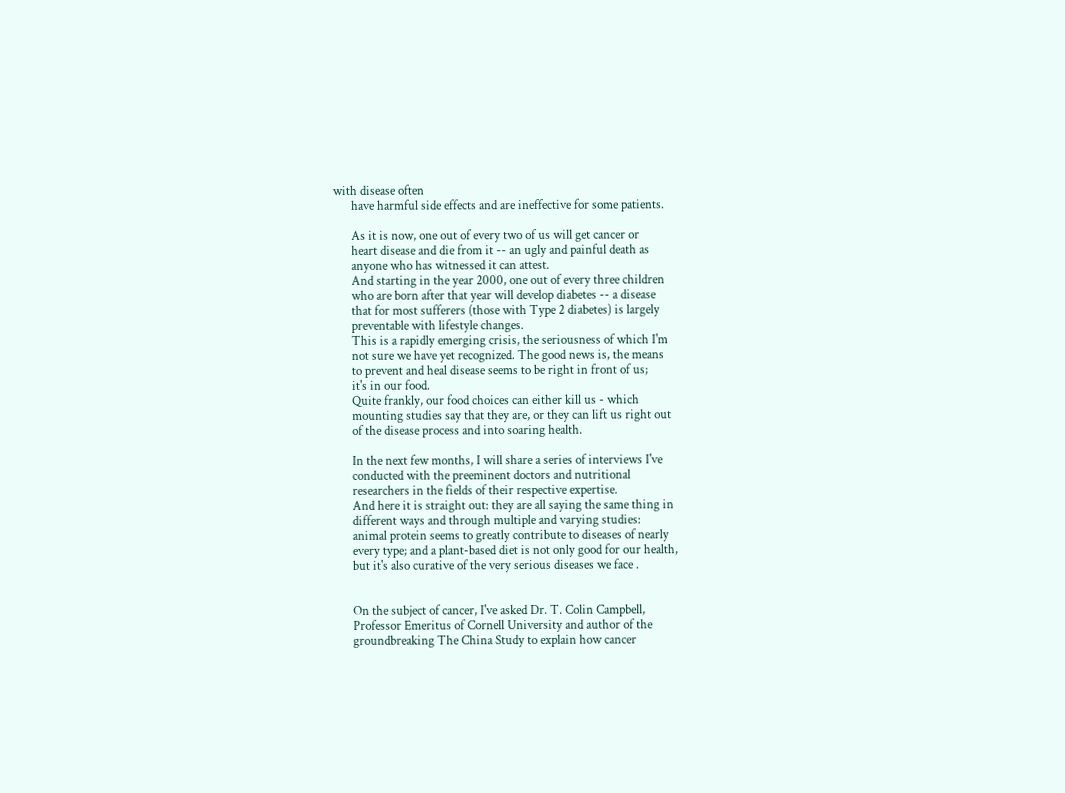with disease often
      have harmful side effects and are ineffective for some patients.

      As it is now, one out of every two of us will get cancer or
      heart disease and die from it -- an ugly and painful death as
      anyone who has witnessed it can attest.
      And starting in the year 2000, one out of every three children
      who are born after that year will develop diabetes -- a disease
      that for most sufferers (those with Type 2 diabetes) is largely
      preventable with lifestyle changes.
      This is a rapidly emerging crisis, the seriousness of which I'm
      not sure we have yet recognized. The good news is, the means
      to prevent and heal disease seems to be right in front of us;
      it's in our food.
      Quite frankly, our food choices can either kill us - which
      mounting studies say that they are, or they can lift us right out
      of the disease process and into soaring health.

      In the next few months, I will share a series of interviews I've
      conducted with the preeminent doctors and nutritional
      researchers in the fields of their respective expertise.
      And here it is straight out: they are all saying the same thing in
      different ways and through multiple and varying studies:
      animal protein seems to greatly contribute to diseases of nearly
      every type; and a plant-based diet is not only good for our health,
      but it's also curative of the very serious diseases we face .


      On the subject of cancer, I've asked Dr. T. Colin Campbell,
      Professor Emeritus of Cornell University and author of the
      groundbreaking The China Study to explain how cancer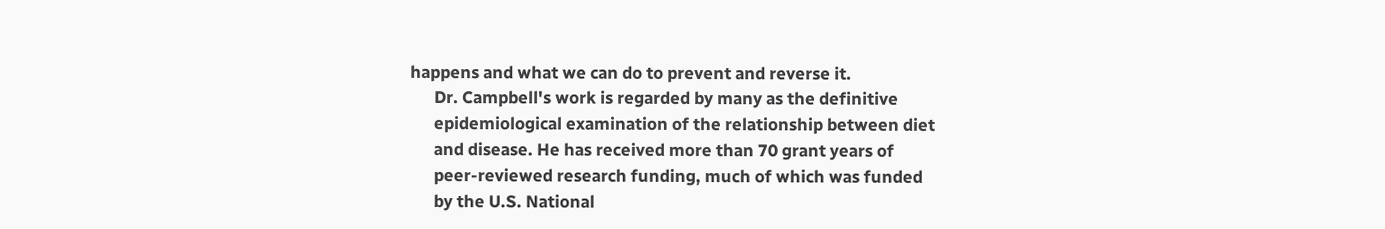happens and what we can do to prevent and reverse it.
      Dr. Campbell's work is regarded by many as the definitive
      epidemiological examination of the relationship between diet
      and disease. He has received more than 70 grant years of
      peer-reviewed research funding, much of which was funded
      by the U.S. National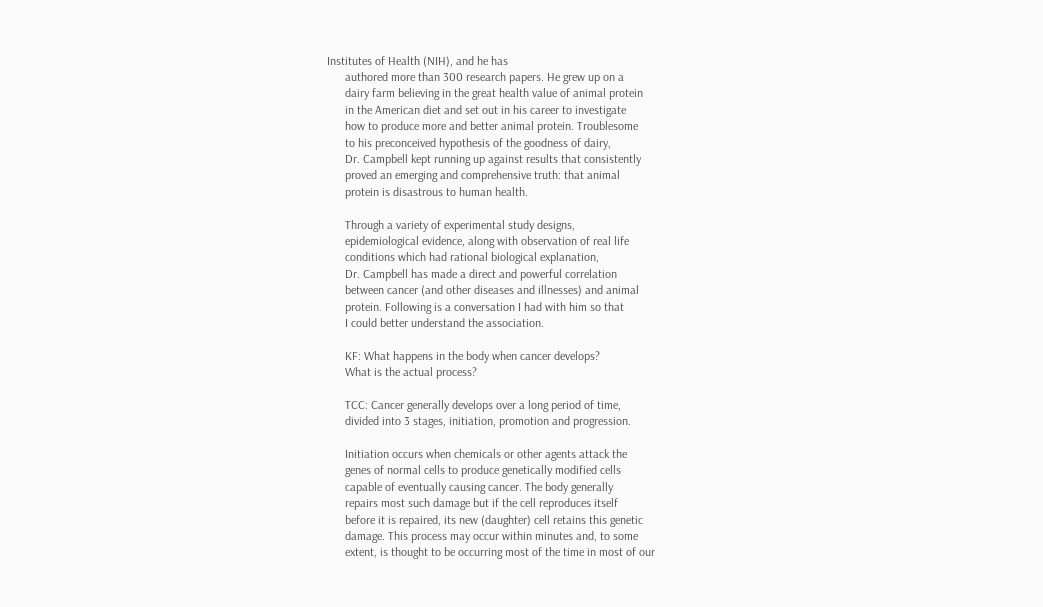Institutes of Health (NIH), and he has
      authored more than 300 research papers. He grew up on a
      dairy farm believing in the great health value of animal protein
      in the American diet and set out in his career to investigate
      how to produce more and better animal protein. Troublesome
      to his preconceived hypothesis of the goodness of dairy,
      Dr. Campbell kept running up against results that consistently
      proved an emerging and comprehensive truth: that animal
      protein is disastrous to human health.

      Through a variety of experimental study designs,
      epidemiological evidence, along with observation of real life
      conditions which had rational biological explanation,
      Dr. Campbell has made a direct and powerful correlation
      between cancer (and other diseases and illnesses) and animal
      protein. Following is a conversation I had with him so that
      I could better understand the association.

      KF: What happens in the body when cancer develops?
      What is the actual process?

      TCC: Cancer generally develops over a long period of time,
      divided into 3 stages, initiation, promotion and progression.

      Initiation occurs when chemicals or other agents attack the
      genes of normal cells to produce genetically modified cells
      capable of eventually causing cancer. The body generally
      repairs most such damage but if the cell reproduces itself
      before it is repaired, its new (daughter) cell retains this genetic
      damage. This process may occur within minutes and, to some
      extent, is thought to be occurring most of the time in most of our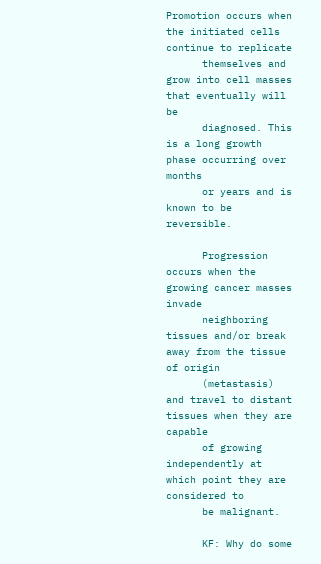Promotion occurs when the initiated cells continue to replicate
      themselves and grow into cell masses that eventually will be
      diagnosed. This is a long growth phase occurring over months
      or years and is known to be reversible.

      Progression occurs when the growing cancer masses invade
      neighboring tissues and/or break away from the tissue of origin
      (metastasis) and travel to distant tissues when they are capable
      of growing independently at which point they are considered to
      be malignant.

      KF: Why do some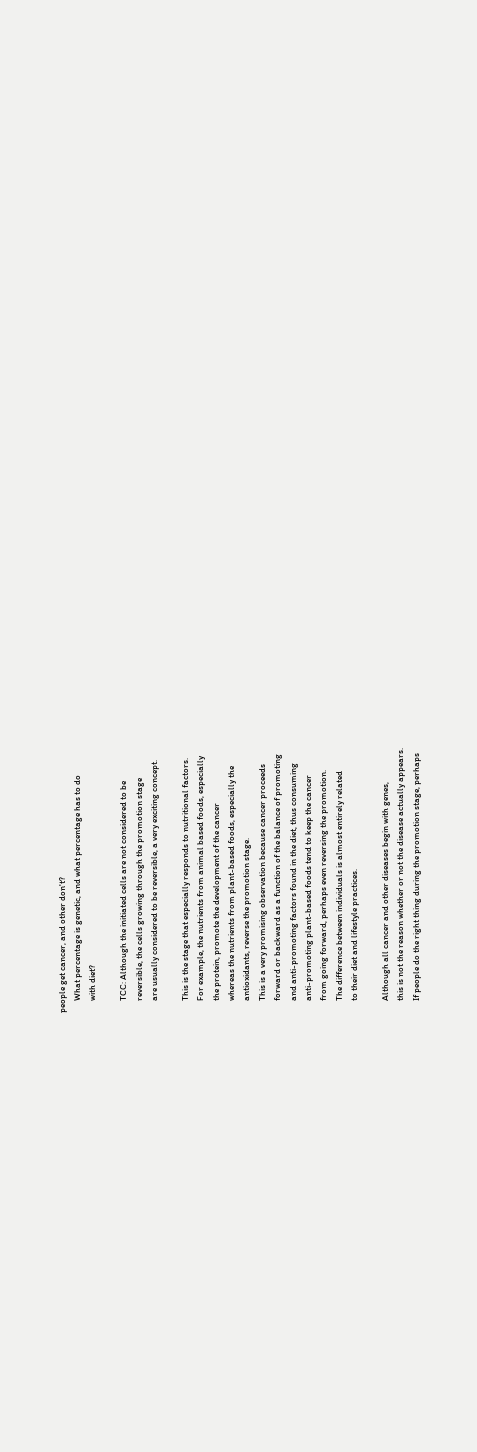people get cancer, and other don't?
      What percentage is genetic, and what percentage has to do
      with diet?

      TCC: Although the initiated cells are not considered to be
      reversible, the cells growing through the promotion stage
      are usually considered to be reversible, a very exciting concept.

      This is the stage that especially responds to nutritional factors.
      For example, the nutrients from animal based foods, especially
      the protein, promote the development of the cancer
      whereas the nutrients from plant-based foods, especially the
      antioxidants, reverse the promotion stage.
      This is a very promising observation because cancer proceeds
      forward or backward as a function of the balance of promoting
      and anti-promoting factors found in the diet, thus consuming
      anti-promoting plant-based foods tend to keep the cancer
      from going forward, perhaps even reversing the promotion.
      The difference between individuals is almost entirely related
      to their diet and lifestyle practices.

      Although all cancer and other diseases begin with genes,
      this is not the reason whether or not the disease actually appears.
      If people do the right thing during the promotion stage, perhaps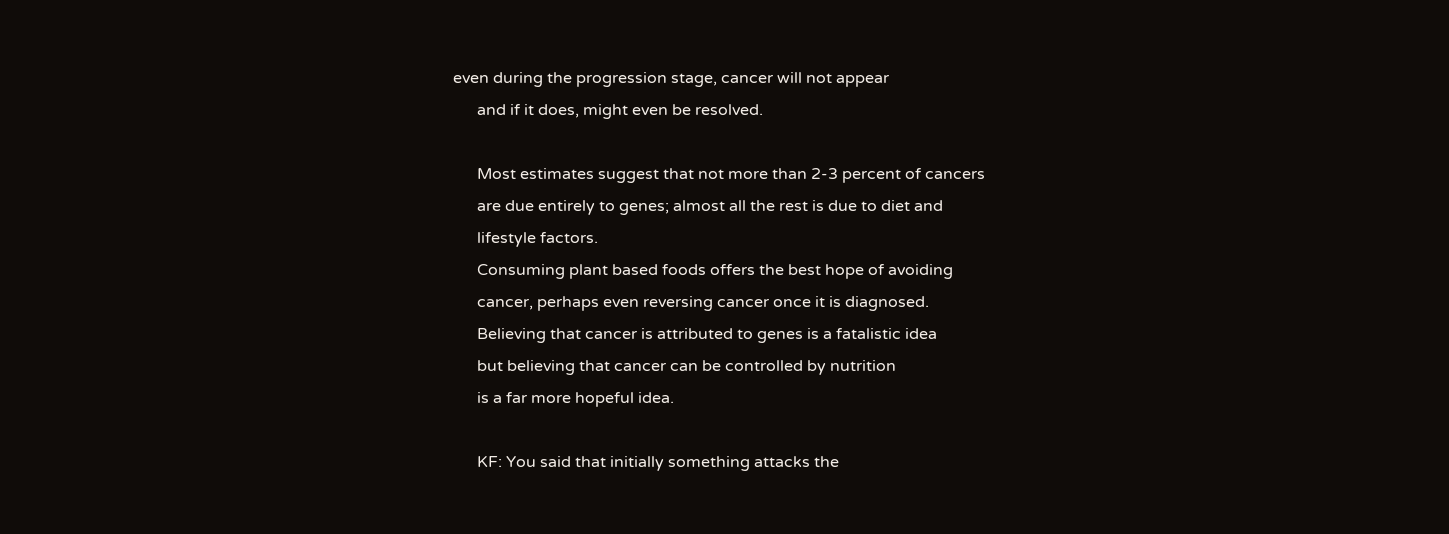even during the progression stage, cancer will not appear
      and if it does, might even be resolved.

      Most estimates suggest that not more than 2-3 percent of cancers
      are due entirely to genes; almost all the rest is due to diet and
      lifestyle factors.
      Consuming plant based foods offers the best hope of avoiding
      cancer, perhaps even reversing cancer once it is diagnosed.
      Believing that cancer is attributed to genes is a fatalistic idea
      but believing that cancer can be controlled by nutrition
      is a far more hopeful idea.

      KF: You said that initially something attacks the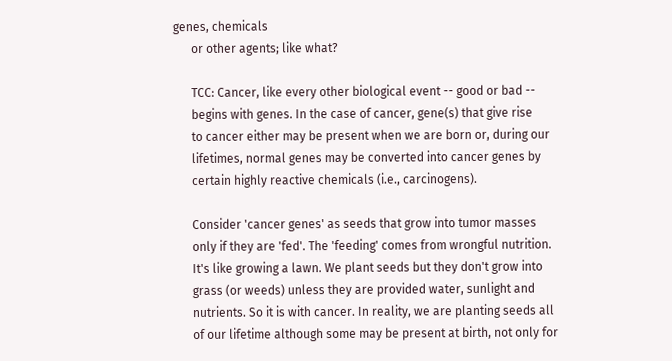genes, chemicals
      or other agents; like what?

      TCC: Cancer, like every other biological event -- good or bad --
      begins with genes. In the case of cancer, gene(s) that give rise
      to cancer either may be present when we are born or, during our
      lifetimes, normal genes may be converted into cancer genes by
      certain highly reactive chemicals (i.e., carcinogens).

      Consider 'cancer genes' as seeds that grow into tumor masses
      only if they are 'fed'. The 'feeding' comes from wrongful nutrition.
      It's like growing a lawn. We plant seeds but they don't grow into
      grass (or weeds) unless they are provided water, sunlight and
      nutrients. So it is with cancer. In reality, we are planting seeds all
      of our lifetime although some may be present at birth, not only for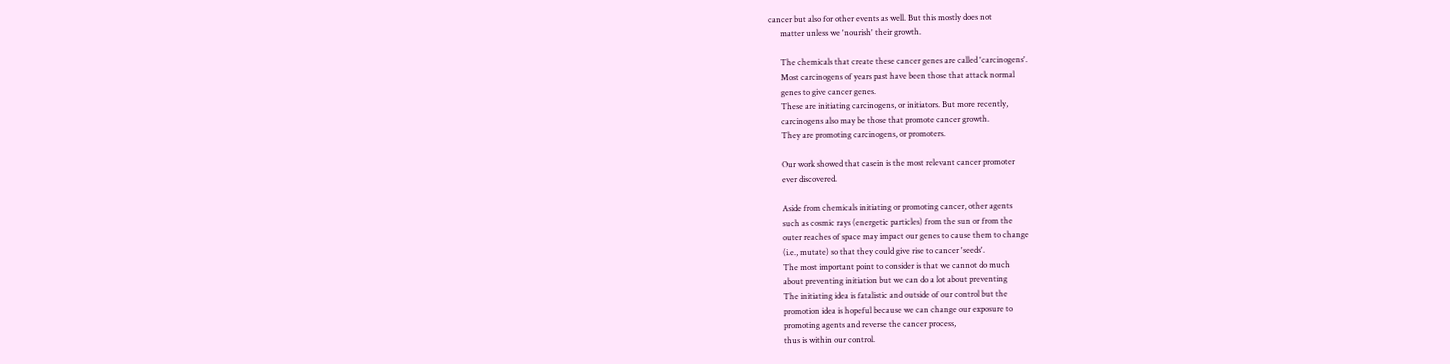cancer but also for other events as well. But this mostly does not
      matter unless we 'nourish' their growth.

      The chemicals that create these cancer genes are called 'carcinogens'.
      Most carcinogens of years past have been those that attack normal
      genes to give cancer genes.
      These are initiating carcinogens, or initiators. But more recently,
      carcinogens also may be those that promote cancer growth.
      They are promoting carcinogens, or promoters.

      Our work showed that casein is the most relevant cancer promoter
      ever discovered.

      Aside from chemicals initiating or promoting cancer, other agents
      such as cosmic rays (energetic particles) from the sun or from the
      outer reaches of space may impact our genes to cause them to change
      (i.e., mutate) so that they could give rise to cancer 'seeds'.
      The most important point to consider is that we cannot do much
      about preventing initiation but we can do a lot about preventing
      The initiating idea is fatalistic and outside of our control but the
      promotion idea is hopeful because we can change our exposure to
      promoting agents and reverse the cancer process,
      thus is within our control.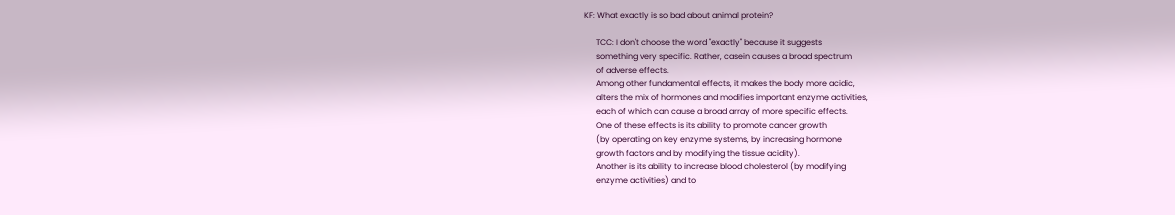KF: What exactly is so bad about animal protein?

      TCC: I don't choose the word "exactly" because it suggests
      something very specific. Rather, casein causes a broad spectrum
      of adverse effects.
      Among other fundamental effects, it makes the body more acidic,
      alters the mix of hormones and modifies important enzyme activities,
      each of which can cause a broad array of more specific effects.
      One of these effects is its ability to promote cancer growth
      (by operating on key enzyme systems, by increasing hormone
      growth factors and by modifying the tissue acidity).
      Another is its ability to increase blood cholesterol (by modifying
      enzyme activities) and to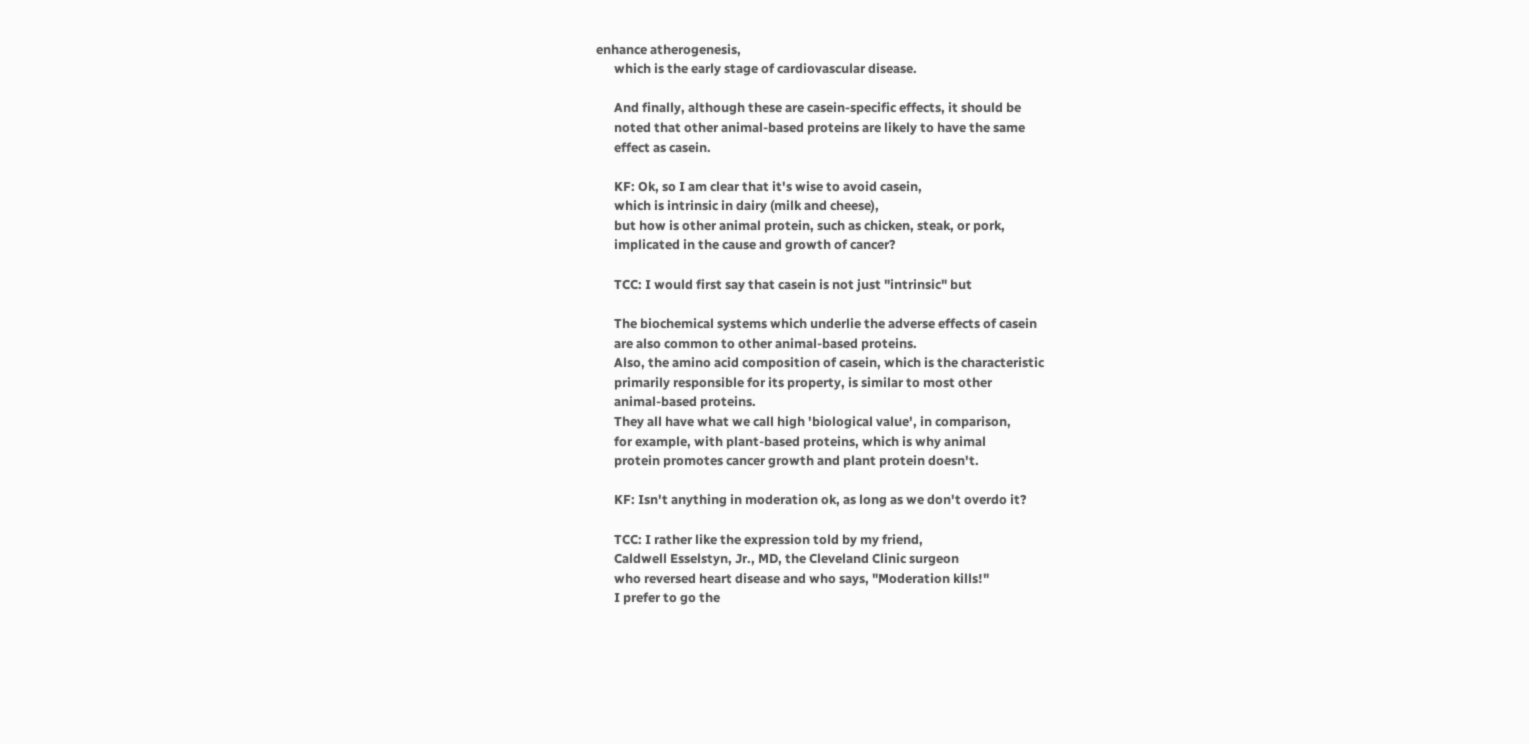enhance atherogenesis,
      which is the early stage of cardiovascular disease.

      And finally, although these are casein-specific effects, it should be
      noted that other animal-based proteins are likely to have the same
      effect as casein.

      KF: Ok, so I am clear that it's wise to avoid casein,
      which is intrinsic in dairy (milk and cheese),
      but how is other animal protein, such as chicken, steak, or pork,
      implicated in the cause and growth of cancer?

      TCC: I would first say that casein is not just "intrinsic" but

      The biochemical systems which underlie the adverse effects of casein
      are also common to other animal-based proteins.
      Also, the amino acid composition of casein, which is the characteristic
      primarily responsible for its property, is similar to most other
      animal-based proteins.
      They all have what we call high 'biological value', in comparison,
      for example, with plant-based proteins, which is why animal
      protein promotes cancer growth and plant protein doesn't.

      KF: Isn't anything in moderation ok, as long as we don't overdo it?

      TCC: I rather like the expression told by my friend,
      Caldwell Esselstyn, Jr., MD, the Cleveland Clinic surgeon
      who reversed heart disease and who says, "Moderation kills!"
      I prefer to go the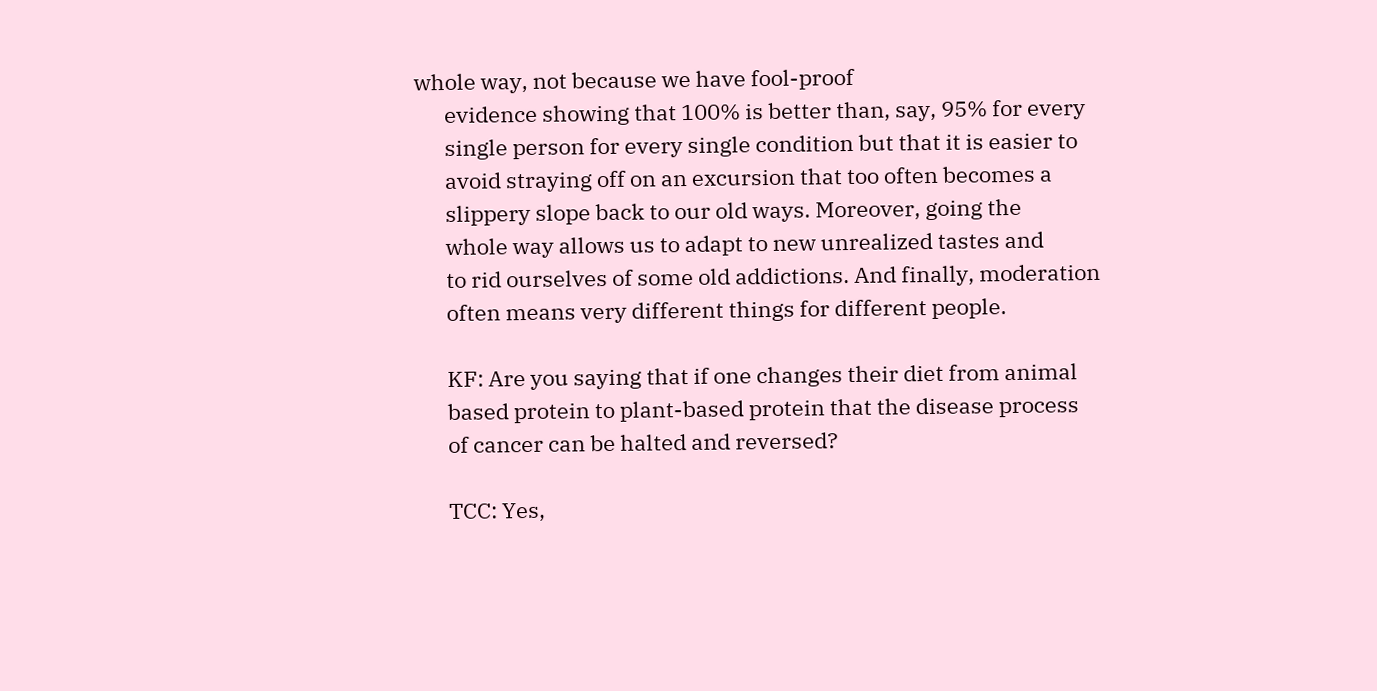whole way, not because we have fool-proof
      evidence showing that 100% is better than, say, 95% for every
      single person for every single condition but that it is easier to
      avoid straying off on an excursion that too often becomes a
      slippery slope back to our old ways. Moreover, going the
      whole way allows us to adapt to new unrealized tastes and
      to rid ourselves of some old addictions. And finally, moderation
      often means very different things for different people.

      KF: Are you saying that if one changes their diet from animal
      based protein to plant-based protein that the disease process
      of cancer can be halted and reversed?

      TCC: Yes,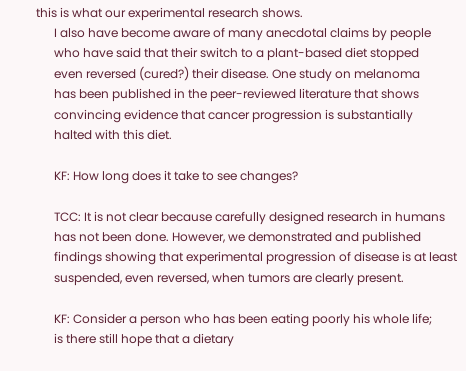this is what our experimental research shows.
      I also have become aware of many anecdotal claims by people
      who have said that their switch to a plant-based diet stopped
      even reversed (cured?) their disease. One study on melanoma
      has been published in the peer-reviewed literature that shows
      convincing evidence that cancer progression is substantially
      halted with this diet.

      KF: How long does it take to see changes?

      TCC: It is not clear because carefully designed research in humans
      has not been done. However, we demonstrated and published
      findings showing that experimental progression of disease is at least
      suspended, even reversed, when tumors are clearly present.

      KF: Consider a person who has been eating poorly his whole life;
      is there still hope that a dietary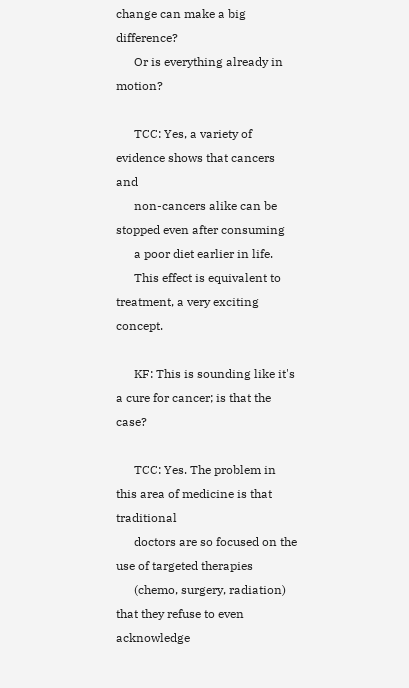change can make a big difference?
      Or is everything already in motion?

      TCC: Yes, a variety of evidence shows that cancers and
      non-cancers alike can be stopped even after consuming
      a poor diet earlier in life.
      This effect is equivalent to treatment, a very exciting concept.

      KF: This is sounding like it's a cure for cancer; is that the case?

      TCC: Yes. The problem in this area of medicine is that traditional
      doctors are so focused on the use of targeted therapies
      (chemo, surgery, radiation) that they refuse to even acknowledge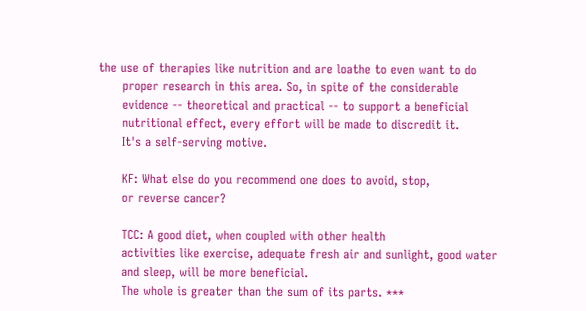the use of therapies like nutrition and are loathe to even want to do
      proper research in this area. So, in spite of the considerable
      evidence -- theoretical and practical -- to support a beneficial
      nutritional effect, every effort will be made to discredit it.
      It's a self-serving motive.

      KF: What else do you recommend one does to avoid, stop,
      or reverse cancer?

      TCC: A good diet, when coupled with other health
      activities like exercise, adequate fresh air and sunlight, good water
      and sleep, will be more beneficial.
      The whole is greater than the sum of its parts. ***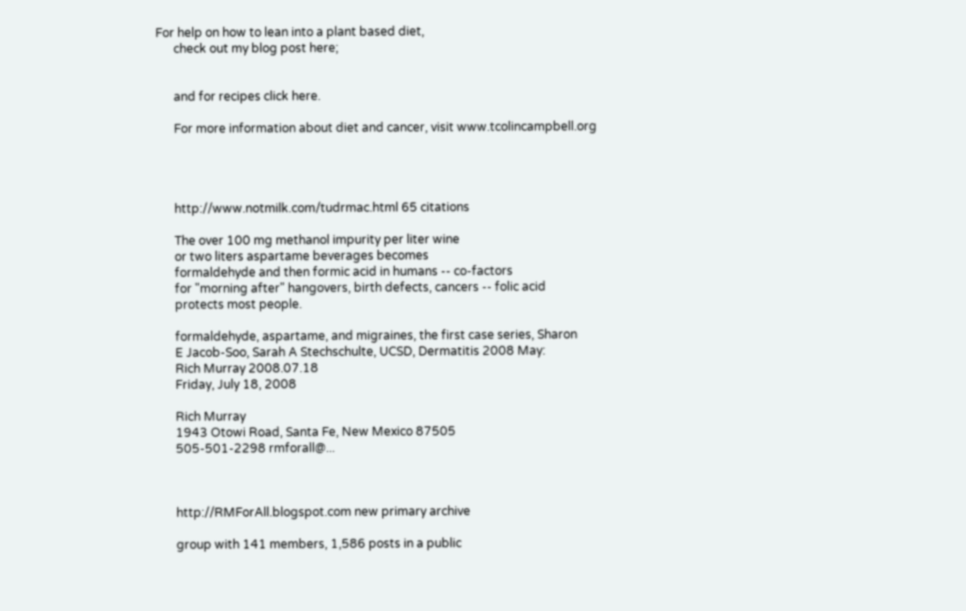For help on how to lean into a plant based diet,
      check out my blog post here;


      and for recipes click here.

      For more information about diet and cancer, visit www.tcolincampbell.org




      http://www.notmilk.com/tudrmac.html 65 citations

      The over 100 mg methanol impurity per liter wine
      or two liters aspartame beverages becomes
      formaldehyde and then formic acid in humans -- co-factors
      for "morning after" hangovers, birth defects, cancers -- folic acid
      protects most people.

      formaldehyde, aspartame, and migraines, the first case series, Sharon
      E Jacob-Soo, Sarah A Stechschulte, UCSD, Dermatitis 2008 May:
      Rich Murray 2008.07.18
      Friday, July 18, 2008

      Rich Murray
      1943 Otowi Road, Santa Fe, New Mexico 87505
      505-501-2298 rmforall@...



      http://RMForAll.blogspot.com new primary archive

      group with 141 members, 1,586 posts in a public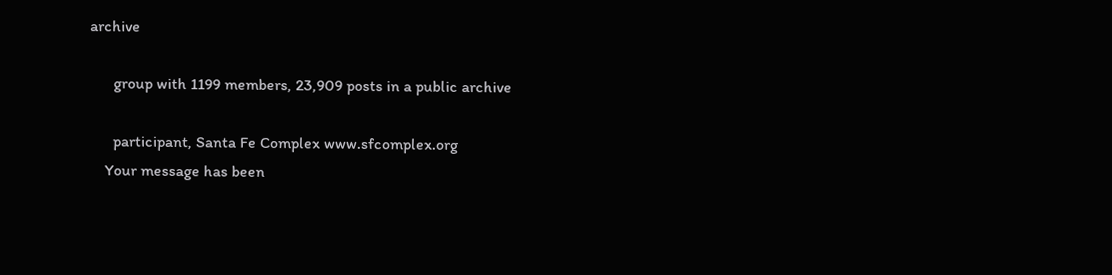archive

      group with 1199 members, 23,909 posts in a public archive

      participant, Santa Fe Complex www.sfcomplex.org
    Your message has been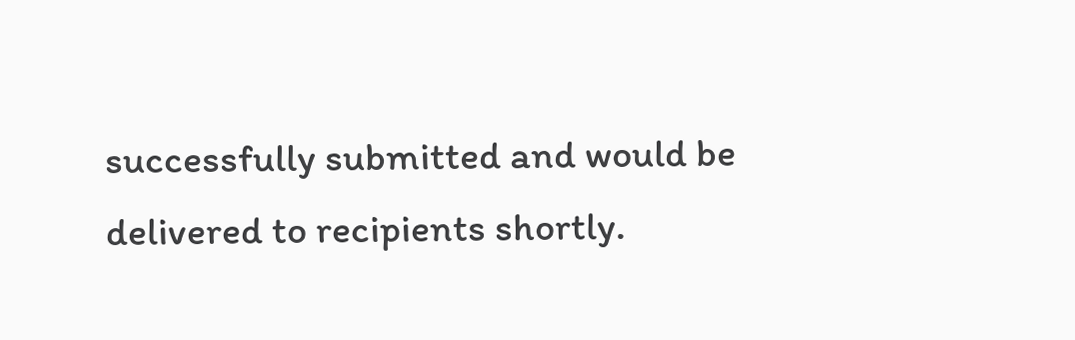successfully submitted and would be delivered to recipients shortly.